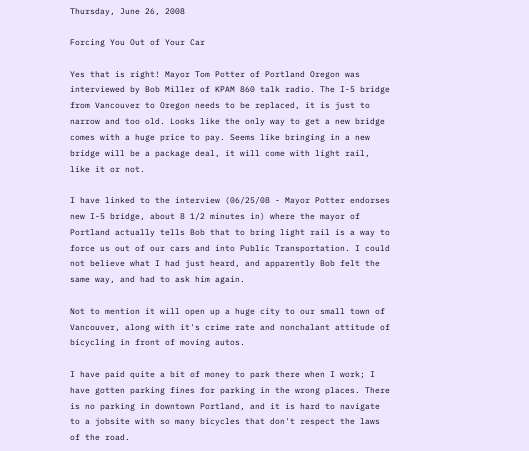Thursday, June 26, 2008

Forcing You Out of Your Car

Yes that is right! Mayor Tom Potter of Portland Oregon was interviewed by Bob Miller of KPAM 860 talk radio. The I-5 bridge from Vancouver to Oregon needs to be replaced, it is just to narrow and too old. Looks like the only way to get a new bridge comes with a huge price to pay. Seems like bringing in a new bridge will be a package deal, it will come with light rail, like it or not.

I have linked to the interview (06/25/08 - Mayor Potter endorses new I-5 bridge, about 8 1/2 minutes in) where the mayor of Portland actually tells Bob that to bring light rail is a way to force us out of our cars and into Public Transportation. I could not believe what I had just heard, and apparently Bob felt the same way, and had to ask him again.

Not to mention it will open up a huge city to our small town of Vancouver, along with it's crime rate and nonchalant attitude of bicycling in front of moving autos.

I have paid quite a bit of money to park there when I work; I have gotten parking fines for parking in the wrong places. There is no parking in downtown Portland, and it is hard to navigate to a jobsite with so many bicycles that don't respect the laws of the road.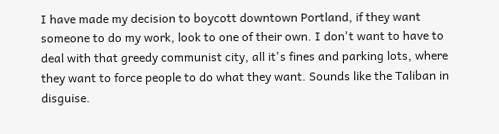I have made my decision to boycott downtown Portland, if they want someone to do my work, look to one of their own. I don't want to have to deal with that greedy communist city, all it's fines and parking lots, where they want to force people to do what they want. Sounds like the Taliban in disguise.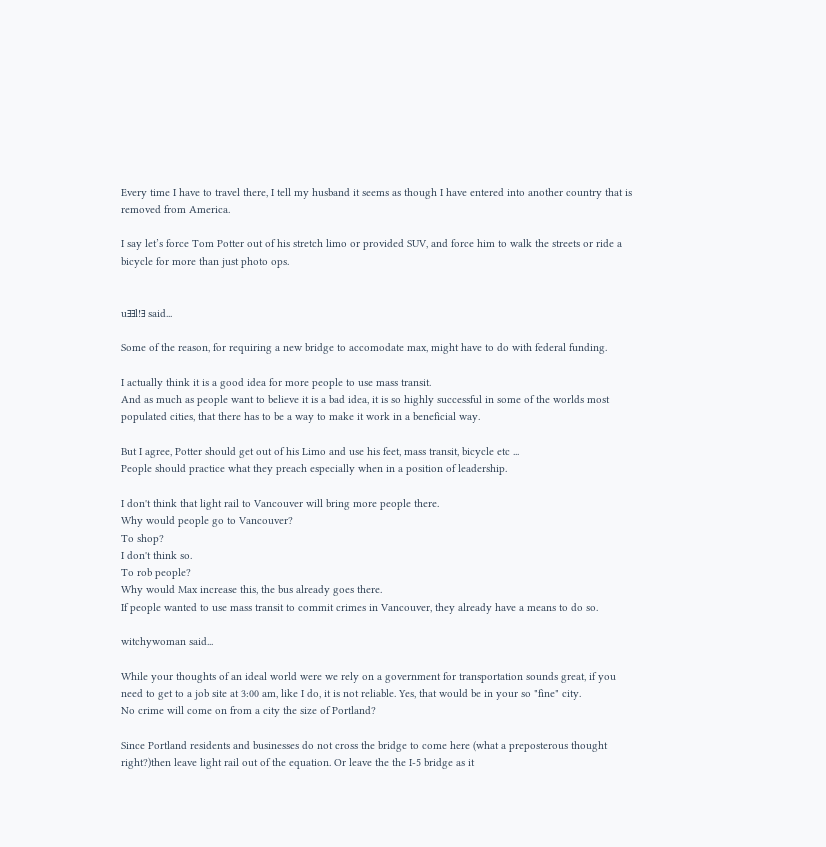Every time I have to travel there, I tell my husband it seems as though I have entered into another country that is removed from America.

I say let’s force Tom Potter out of his stretch limo or provided SUV, and force him to walk the streets or ride a bicycle for more than just photo ops.


u∃∃l!∃ said...

Some of the reason, for requiring a new bridge to accomodate max, might have to do with federal funding.

I actually think it is a good idea for more people to use mass transit.
And as much as people want to believe it is a bad idea, it is so highly successful in some of the worlds most populated cities, that there has to be a way to make it work in a beneficial way.

But I agree, Potter should get out of his Limo and use his feet, mass transit, bicycle etc ...
People should practice what they preach especially when in a position of leadership.

I don't think that light rail to Vancouver will bring more people there.
Why would people go to Vancouver?
To shop?
I don't think so.
To rob people?
Why would Max increase this, the bus already goes there.
If people wanted to use mass transit to commit crimes in Vancouver, they already have a means to do so.

witchywoman said...

While your thoughts of an ideal world were we rely on a government for transportation sounds great, if you need to get to a job site at 3:00 am, like I do, it is not reliable. Yes, that would be in your so "fine" city.
No crime will come on from a city the size of Portland?

Since Portland residents and businesses do not cross the bridge to come here (what a preposterous thought right?)then leave light rail out of the equation. Or leave the the I-5 bridge as it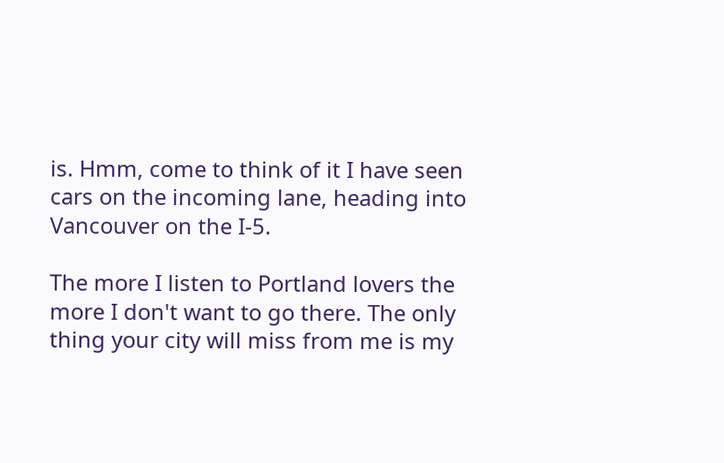is. Hmm, come to think of it I have seen cars on the incoming lane, heading into Vancouver on the I-5.

The more I listen to Portland lovers the more I don't want to go there. The only thing your city will miss from me is my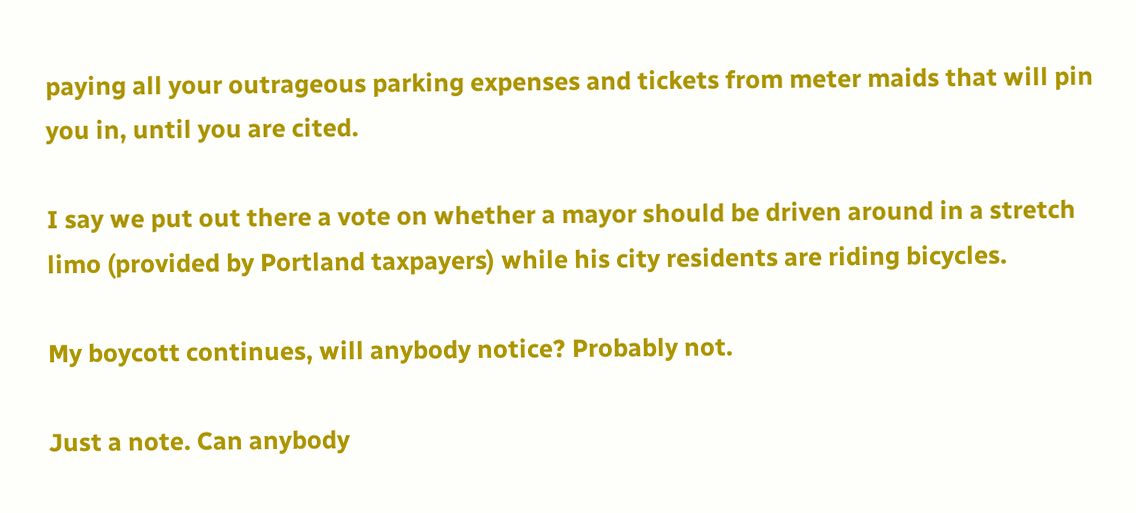paying all your outrageous parking expenses and tickets from meter maids that will pin you in, until you are cited.

I say we put out there a vote on whether a mayor should be driven around in a stretch limo (provided by Portland taxpayers) while his city residents are riding bicycles.

My boycott continues, will anybody notice? Probably not.

Just a note. Can anybody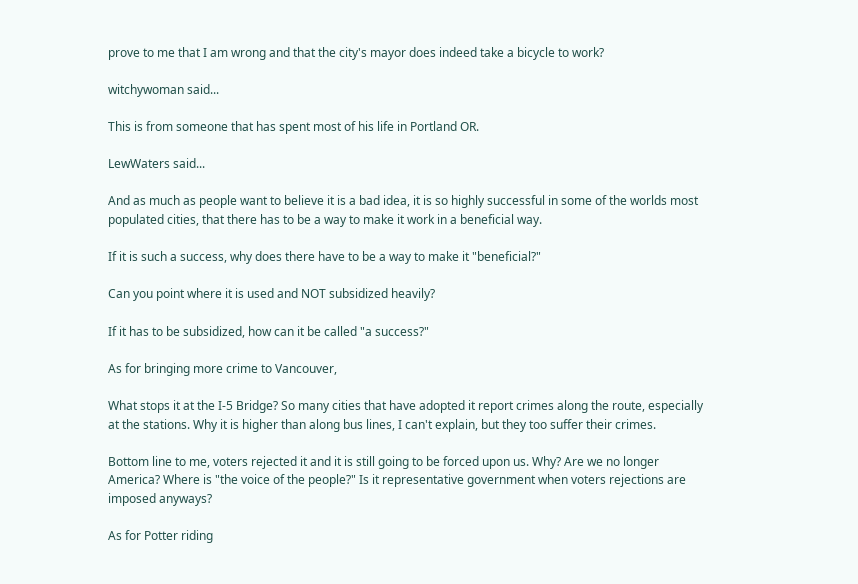prove to me that I am wrong and that the city's mayor does indeed take a bicycle to work?

witchywoman said...

This is from someone that has spent most of his life in Portland OR.

LewWaters said...

And as much as people want to believe it is a bad idea, it is so highly successful in some of the worlds most populated cities, that there has to be a way to make it work in a beneficial way.

If it is such a success, why does there have to be a way to make it "beneficial?"

Can you point where it is used and NOT subsidized heavily?

If it has to be subsidized, how can it be called "a success?"

As for bringing more crime to Vancouver,

What stops it at the I-5 Bridge? So many cities that have adopted it report crimes along the route, especially at the stations. Why it is higher than along bus lines, I can't explain, but they too suffer their crimes.

Bottom line to me, voters rejected it and it is still going to be forced upon us. Why? Are we no longer America? Where is "the voice of the people?" Is it representative government when voters rejections are imposed anyways?

As for Potter riding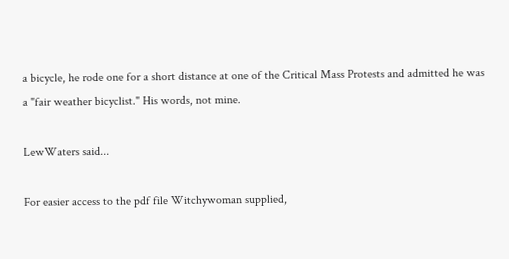a bicycle, he rode one for a short distance at one of the Critical Mass Protests and admitted he was a "fair weather bicyclist." His words, not mine.

LewWaters said...

For easier access to the pdf file Witchywoman supplied,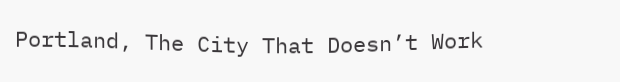Portland, The City That Doesn’t Work